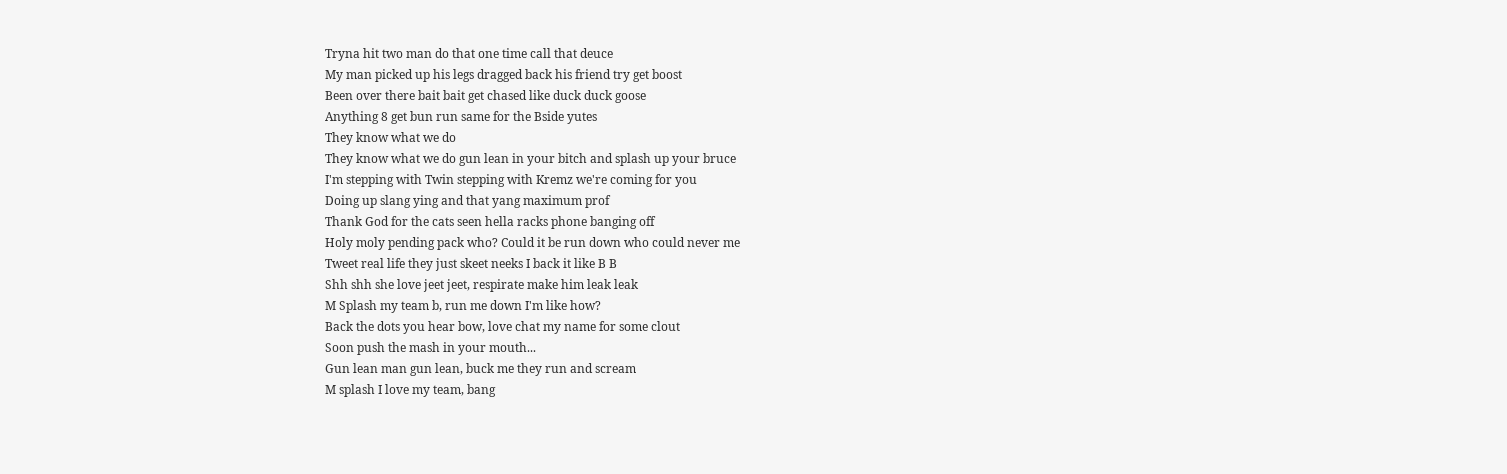Tryna hit two man do that one time call that deuce
My man picked up his legs dragged back his friend try get boost
Been over there bait bait get chased like duck duck goose
Anything 8 get bun run same for the Bside yutes
They know what we do
They know what we do gun lean in your bitch and splash up your bruce
I'm stepping with Twin stepping with Kremz we're coming for you
Doing up slang ying and that yang maximum prof
Thank God for the cats seen hella racks phone banging off
Holy moly pending pack who? Could it be run down who could never me
Tweet real life they just skeet neeks I back it like B B
Shh shh she love jeet jeet, respirate make him leak leak
M Splash my team b, run me down I'm like how?
Back the dots you hear bow, love chat my name for some clout
Soon push the mash in your mouth...
Gun lean man gun lean, buck me they run and scream
M splash I love my team, bang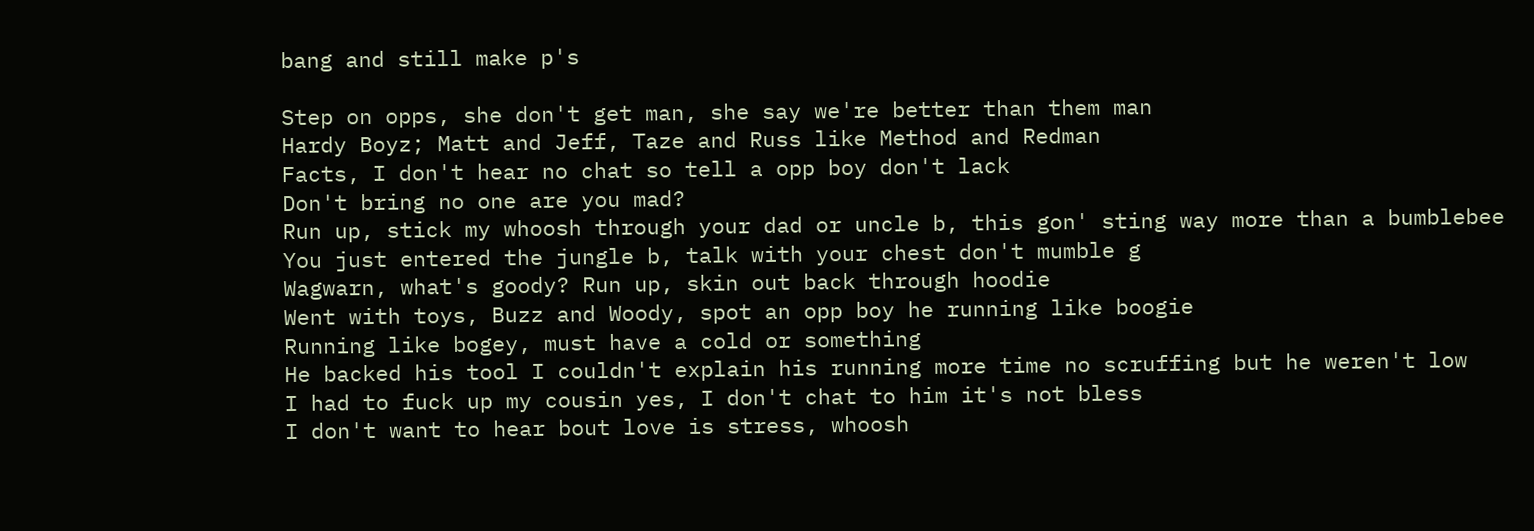bang and still make p's

Step on opps, she don't get man, she say we're better than them man
Hardy Boyz; Matt and Jeff, Taze and Russ like Method and Redman
Facts, I don't hear no chat so tell a opp boy don't lack
Don't bring no one are you mad?
Run up, stick my whoosh through your dad or uncle b, this gon' sting way more than a bumblebee
You just entered the jungle b, talk with your chest don't mumble g
Wagwarn, what's goody? Run up, skin out back through hoodie
Went with toys, Buzz and Woody, spot an opp boy he running like boogie
Running like bogey, must have a cold or something
He backed his tool I couldn't explain his running more time no scruffing but he weren't low
I had to fuck up my cousin yes, I don't chat to him it's not bless
I don't want to hear bout love is stress, whoosh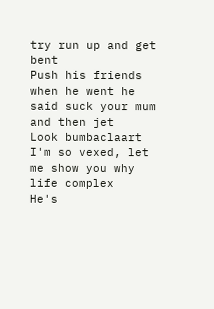try run up and get bent
Push his friends when he went he said suck your mum and then jet
Look bumbaclaart I'm so vexed, let me show you why life complex
He's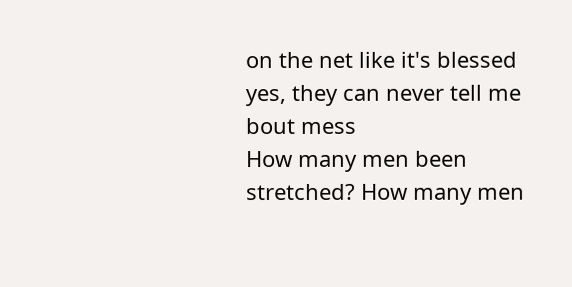on the net like it's blessed yes, they can never tell me bout mess
How many men been stretched? How many men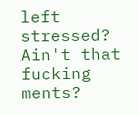left stressed?
Ain't that fucking ments?